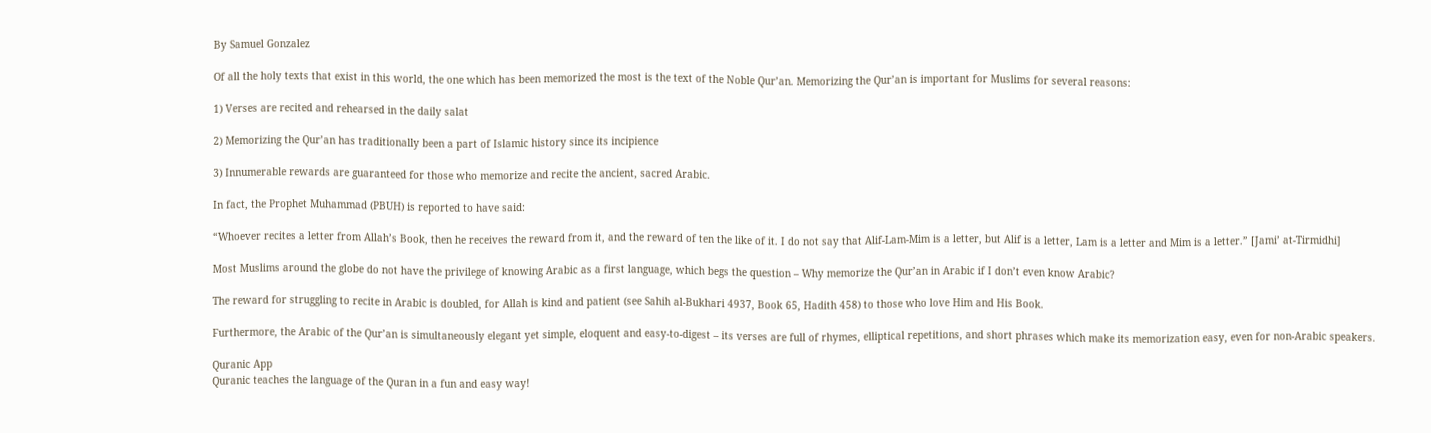By Samuel Gonzalez

Of all the holy texts that exist in this world, the one which has been memorized the most is the text of the Noble Qur’an. Memorizing the Qur’an is important for Muslims for several reasons:

1) Verses are recited and rehearsed in the daily salat

2) Memorizing the Qur’an has traditionally been a part of Islamic history since its incipience

3) Innumerable rewards are guaranteed for those who memorize and recite the ancient, sacred Arabic.

In fact, the Prophet Muhammad (PBUH) is reported to have said:

“Whoever recites a letter from Allah’s Book, then he receives the reward from it, and the reward of ten the like of it. I do not say that Alif-Lam-Mim is a letter, but Alif is a letter, Lam is a letter and Mim is a letter.” [Jami’ at-Tirmidhi]

Most Muslims around the globe do not have the privilege of knowing Arabic as a first language, which begs the question – Why memorize the Qur’an in Arabic if I don’t even know Arabic?

The reward for struggling to recite in Arabic is doubled, for Allah is kind and patient (see Sahih al-Bukhari 4937, Book 65, Hadith 458) to those who love Him and His Book.

Furthermore, the Arabic of the Qur’an is simultaneously elegant yet simple, eloquent and easy-to-digest – its verses are full of rhymes, elliptical repetitions, and short phrases which make its memorization easy, even for non-Arabic speakers.

Quranic App
Quranic teaches the language of the Quran in a fun and easy way!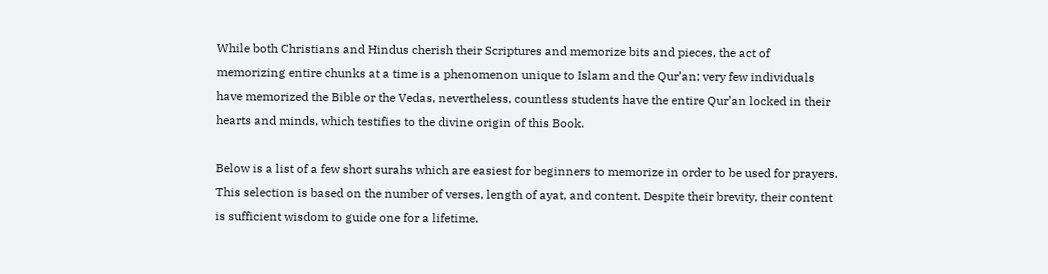While both Christians and Hindus cherish their Scriptures and memorize bits and pieces, the act of memorizing entire chunks at a time is a phenomenon unique to Islam and the Qur’an; very few individuals have memorized the Bible or the Vedas, nevertheless, countless students have the entire Qur’an locked in their hearts and minds, which testifies to the divine origin of this Book.

Below is a list of a few short surahs which are easiest for beginners to memorize in order to be used for prayers. This selection is based on the number of verses, length of ayat, and content. Despite their brevity, their content is sufficient wisdom to guide one for a lifetime.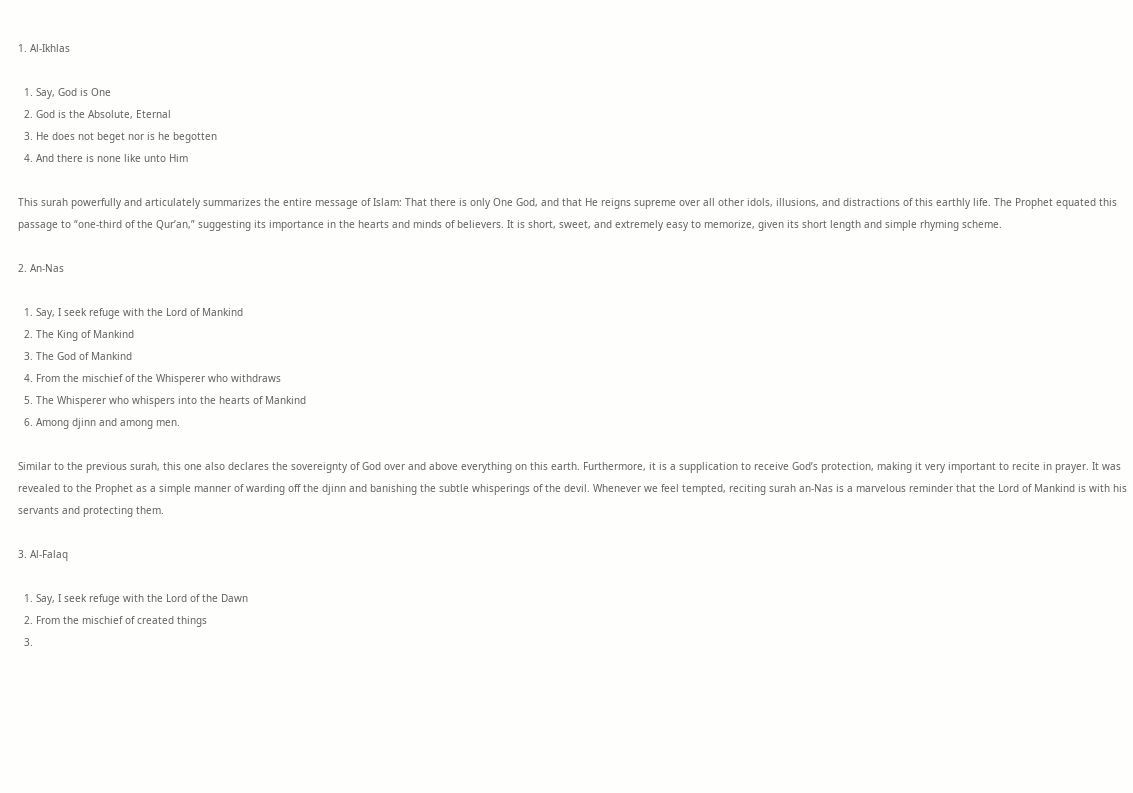1. Al-Ikhlas

  1. Say, God is One
  2. God is the Absolute, Eternal
  3. He does not beget nor is he begotten
  4. And there is none like unto Him

This surah powerfully and articulately summarizes the entire message of Islam: That there is only One God, and that He reigns supreme over all other idols, illusions, and distractions of this earthly life. The Prophet equated this passage to “one-third of the Qur’an,” suggesting its importance in the hearts and minds of believers. It is short, sweet, and extremely easy to memorize, given its short length and simple rhyming scheme.

2. An-Nas

  1. Say, I seek refuge with the Lord of Mankind
  2. The King of Mankind
  3. The God of Mankind
  4. From the mischief of the Whisperer who withdraws
  5. The Whisperer who whispers into the hearts of Mankind
  6. Among djinn and among men.

Similar to the previous surah, this one also declares the sovereignty of God over and above everything on this earth. Furthermore, it is a supplication to receive God’s protection, making it very important to recite in prayer. It was revealed to the Prophet as a simple manner of warding off the djinn and banishing the subtle whisperings of the devil. Whenever we feel tempted, reciting surah an-Nas is a marvelous reminder that the Lord of Mankind is with his servants and protecting them.

3. Al-Falaq

  1. Say, I seek refuge with the Lord of the Dawn
  2. From the mischief of created things
  3.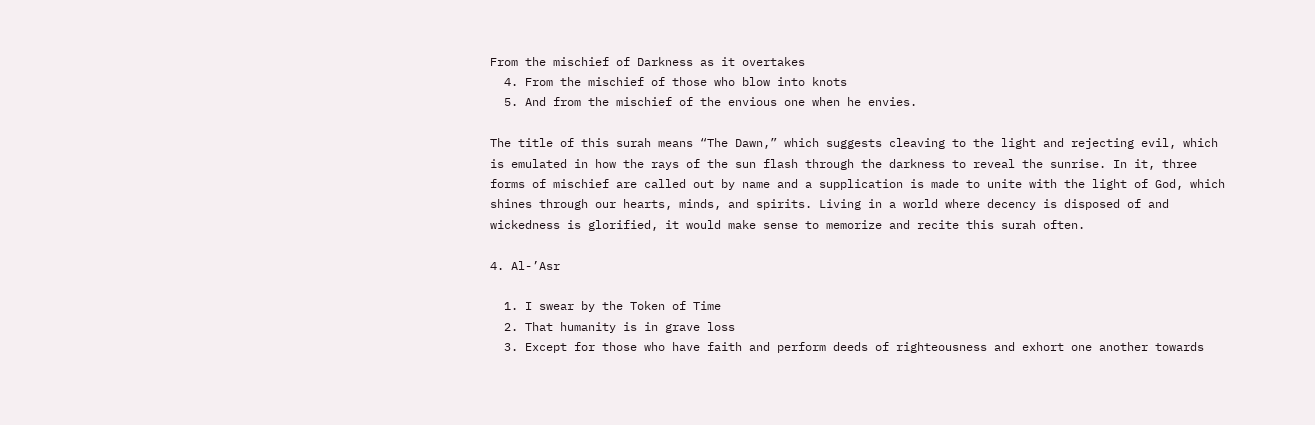From the mischief of Darkness as it overtakes
  4. From the mischief of those who blow into knots
  5. And from the mischief of the envious one when he envies.

The title of this surah means “The Dawn,” which suggests cleaving to the light and rejecting evil, which is emulated in how the rays of the sun flash through the darkness to reveal the sunrise. In it, three forms of mischief are called out by name and a supplication is made to unite with the light of God, which shines through our hearts, minds, and spirits. Living in a world where decency is disposed of and wickedness is glorified, it would make sense to memorize and recite this surah often.

4. Al-’Asr

  1. I swear by the Token of Time
  2. That humanity is in grave loss
  3. Except for those who have faith and perform deeds of righteousness and exhort one another towards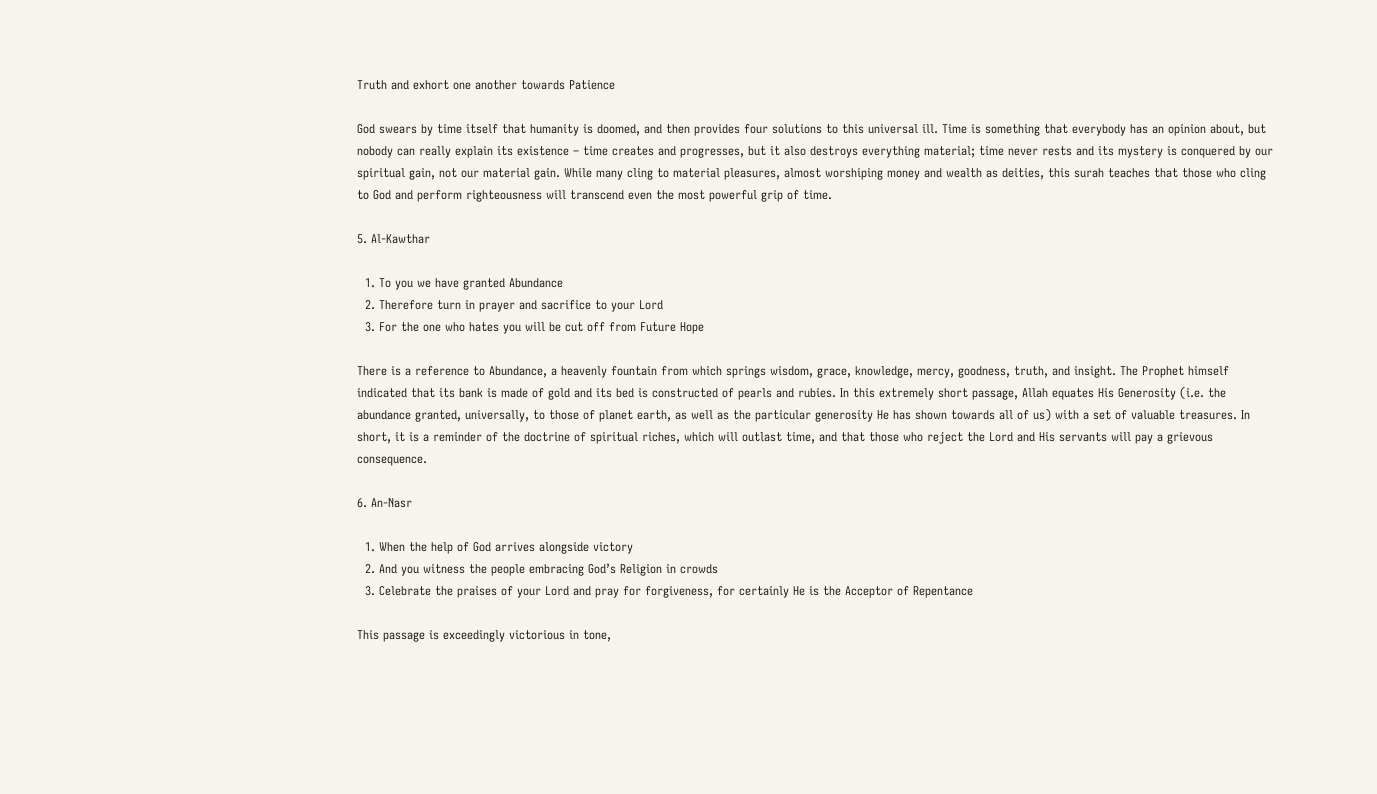Truth and exhort one another towards Patience

God swears by time itself that humanity is doomed, and then provides four solutions to this universal ill. Time is something that everybody has an opinion about, but nobody can really explain its existence – time creates and progresses, but it also destroys everything material; time never rests and its mystery is conquered by our spiritual gain, not our material gain. While many cling to material pleasures, almost worshiping money and wealth as deities, this surah teaches that those who cling to God and perform righteousness will transcend even the most powerful grip of time.

5. Al-Kawthar

  1. To you we have granted Abundance
  2. Therefore turn in prayer and sacrifice to your Lord
  3. For the one who hates you will be cut off from Future Hope

There is a reference to Abundance, a heavenly fountain from which springs wisdom, grace, knowledge, mercy, goodness, truth, and insight. The Prophet himself indicated that its bank is made of gold and its bed is constructed of pearls and rubies. In this extremely short passage, Allah equates His Generosity (i.e. the abundance granted, universally, to those of planet earth, as well as the particular generosity He has shown towards all of us) with a set of valuable treasures. In short, it is a reminder of the doctrine of spiritual riches, which will outlast time, and that those who reject the Lord and His servants will pay a grievous consequence.

6. An-Nasr

  1. When the help of God arrives alongside victory
  2. And you witness the people embracing God’s Religion in crowds
  3. Celebrate the praises of your Lord and pray for forgiveness, for certainly He is the Acceptor of Repentance

This passage is exceedingly victorious in tone,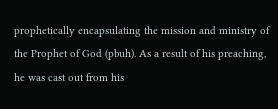prophetically encapsulating the mission and ministry of the Prophet of God (pbuh). As a result of his preaching, he was cast out from his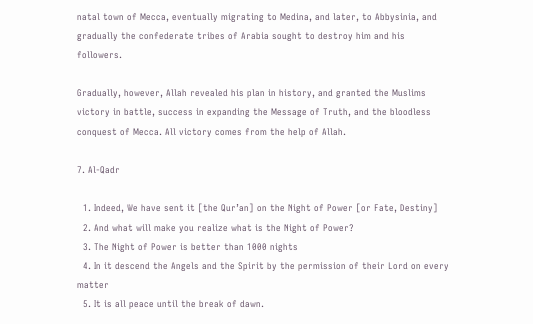natal town of Mecca, eventually migrating to Medina, and later, to Abbysinia, and gradually the confederate tribes of Arabia sought to destroy him and his followers.

Gradually, however, Allah revealed his plan in history, and granted the Muslims victory in battle, success in expanding the Message of Truth, and the bloodless conquest of Mecca. All victory comes from the help of Allah.

7. Al-Qadr

  1. Indeed, We have sent it [the Qur’an] on the Night of Power [or Fate, Destiny]
  2. And what will make you realize what is the Night of Power?
  3. The Night of Power is better than 1000 nights
  4. In it descend the Angels and the Spirit by the permission of their Lord on every matter
  5. It is all peace until the break of dawn.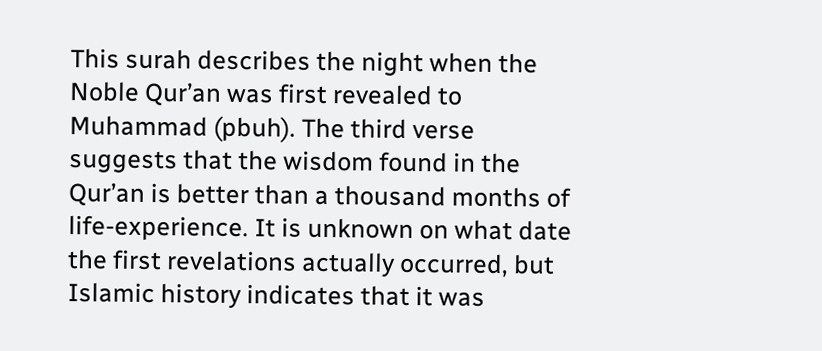This surah describes the night when the Noble Qur’an was first revealed to Muhammad (pbuh). The third verse suggests that the wisdom found in the Qur’an is better than a thousand months of life-experience. It is unknown on what date the first revelations actually occurred, but Islamic history indicates that it was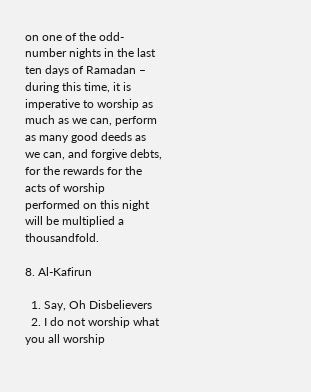on one of the odd-number nights in the last ten days of Ramadan – during this time, it is imperative to worship as much as we can, perform as many good deeds as we can, and forgive debts, for the rewards for the acts of worship performed on this night will be multiplied a thousandfold.

8. Al-Kafirun

  1. Say, Oh Disbelievers
  2. I do not worship what you all worship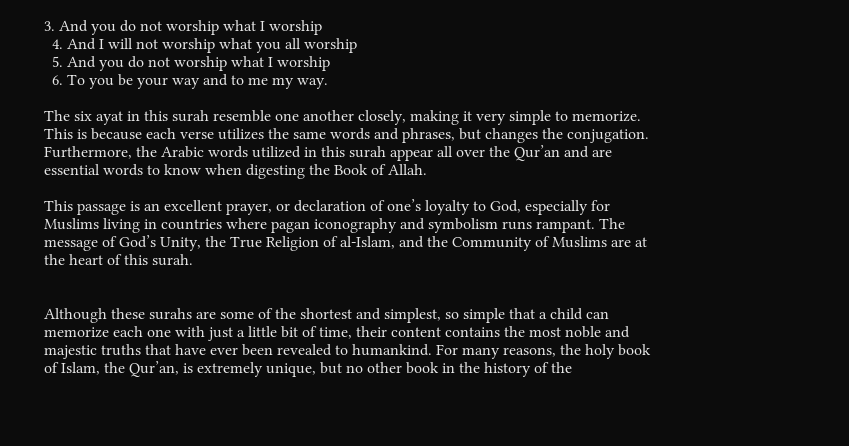3. And you do not worship what I worship
  4. And I will not worship what you all worship
  5. And you do not worship what I worship
  6. To you be your way and to me my way.

The six ayat in this surah resemble one another closely, making it very simple to memorize. This is because each verse utilizes the same words and phrases, but changes the conjugation. Furthermore, the Arabic words utilized in this surah appear all over the Qur’an and are essential words to know when digesting the Book of Allah.

This passage is an excellent prayer, or declaration of one’s loyalty to God, especially for Muslims living in countries where pagan iconography and symbolism runs rampant. The message of God’s Unity, the True Religion of al-Islam, and the Community of Muslims are at the heart of this surah.


Although these surahs are some of the shortest and simplest, so simple that a child can memorize each one with just a little bit of time, their content contains the most noble and majestic truths that have ever been revealed to humankind. For many reasons, the holy book of Islam, the Qur’an, is extremely unique, but no other book in the history of the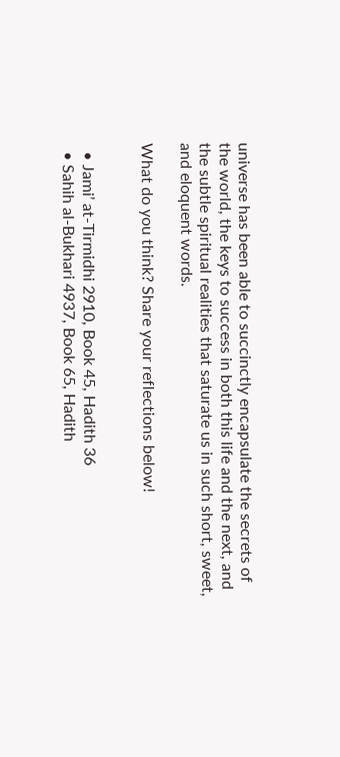universe has been able to succinctly encapsulate the secrets of the world, the keys to success in both this life and the next, and the subtle spiritual realities that saturate us in such short, sweet, and eloquent words.

What do you think? Share your reflections below!


  • Jami’ at-Tirmidhi 2910, Book 45, Hadith 36
  • Sahih al-Bukhari 4937, Book 65, Hadith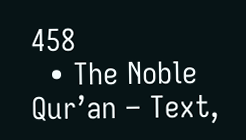458
  • The Noble Qur’an – Text,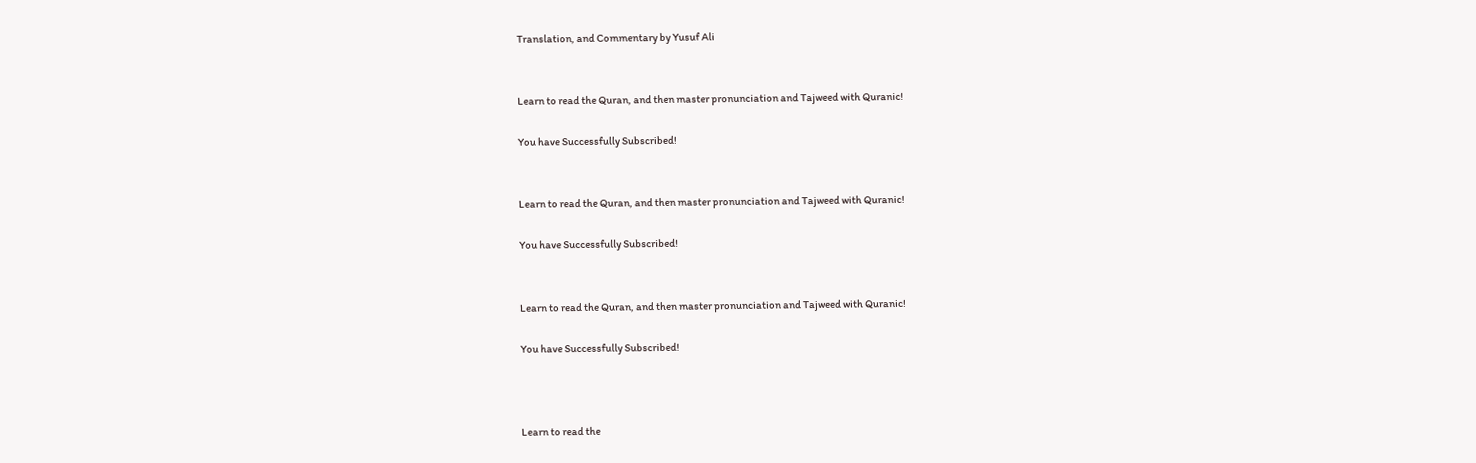Translation, and Commentary by Yusuf Ali


Learn to read the Quran, and then master pronunciation and Tajweed with Quranic!

You have Successfully Subscribed!


Learn to read the Quran, and then master pronunciation and Tajweed with Quranic!

You have Successfully Subscribed!


Learn to read the Quran, and then master pronunciation and Tajweed with Quranic!

You have Successfully Subscribed!



Learn to read the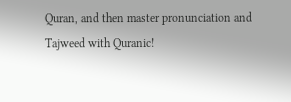Quran, and then master pronunciation and Tajweed with Quranic!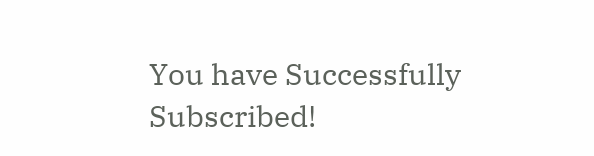You have Successfully Subscribed!